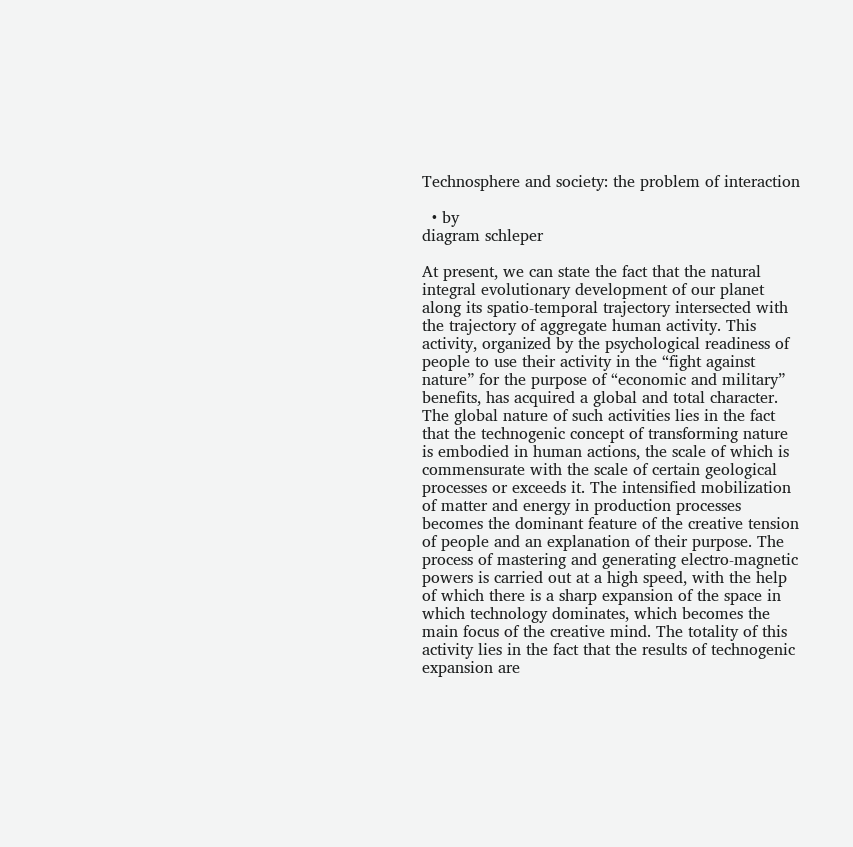Technosphere and society: the problem of interaction

  • by
diagram schleper

At present, we can state the fact that the natural integral evolutionary development of our planet along its spatio-temporal trajectory intersected with the trajectory of aggregate human activity. This activity, organized by the psychological readiness of people to use their activity in the “fight against nature” for the purpose of “economic and military” benefits, has acquired a global and total character. The global nature of such activities lies in the fact that the technogenic concept of transforming nature is embodied in human actions, the scale of which is commensurate with the scale of certain geological processes or exceeds it. The intensified mobilization of matter and energy in production processes becomes the dominant feature of the creative tension of people and an explanation of their purpose. The process of mastering and generating electro-magnetic powers is carried out at a high speed, with the help of which there is a sharp expansion of the space in which technology dominates, which becomes the main focus of the creative mind. The totality of this activity lies in the fact that the results of technogenic expansion are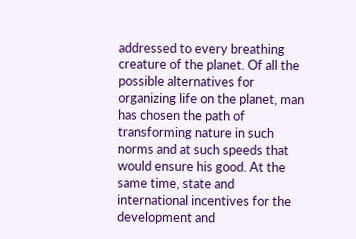addressed to every breathing creature of the planet. Of all the possible alternatives for organizing life on the planet, man has chosen the path of transforming nature in such norms and at such speeds that would ensure his good. At the same time, state and international incentives for the development and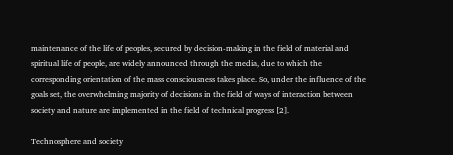maintenance of the life of peoples, secured by decision-making in the field of material and spiritual life of people, are widely announced through the media, due to which the corresponding orientation of the mass consciousness takes place. So, under the influence of the goals set, the overwhelming majority of decisions in the field of ways of interaction between society and nature are implemented in the field of technical progress [2].

Technosphere and society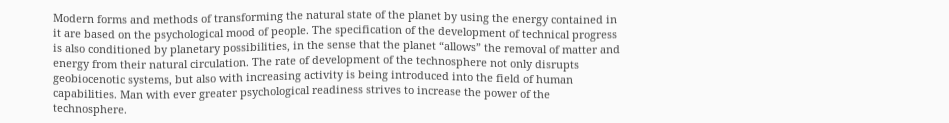Modern forms and methods of transforming the natural state of the planet by using the energy contained in it are based on the psychological mood of people. The specification of the development of technical progress is also conditioned by planetary possibilities, in the sense that the planet “allows” the removal of matter and energy from their natural circulation. The rate of development of the technosphere not only disrupts geobiocenotic systems, but also with increasing activity is being introduced into the field of human capabilities. Man with ever greater psychological readiness strives to increase the power of the technosphere.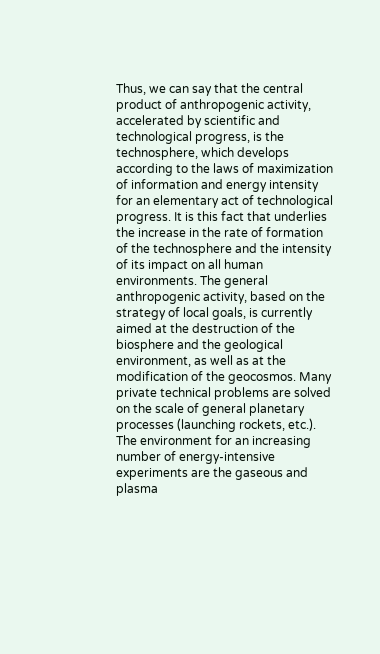Thus, we can say that the central product of anthropogenic activity, accelerated by scientific and technological progress, is the technosphere, which develops according to the laws of maximization of information and energy intensity for an elementary act of technological progress. It is this fact that underlies the increase in the rate of formation of the technosphere and the intensity of its impact on all human environments. The general anthropogenic activity, based on the strategy of local goals, is currently aimed at the destruction of the biosphere and the geological environment, as well as at the modification of the geocosmos. Many private technical problems are solved on the scale of general planetary processes (launching rockets, etc.). The environment for an increasing number of energy-intensive experiments are the gaseous and plasma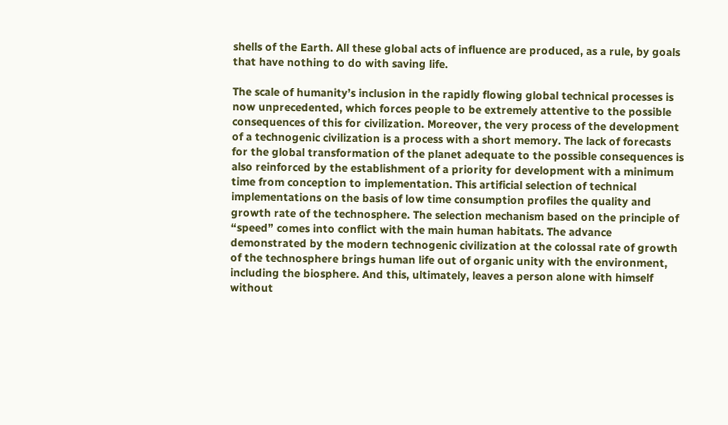shells of the Earth. All these global acts of influence are produced, as a rule, by goals that have nothing to do with saving life.

The scale of humanity’s inclusion in the rapidly flowing global technical processes is now unprecedented, which forces people to be extremely attentive to the possible consequences of this for civilization. Moreover, the very process of the development of a technogenic civilization is a process with a short memory. The lack of forecasts for the global transformation of the planet adequate to the possible consequences is also reinforced by the establishment of a priority for development with a minimum time from conception to implementation. This artificial selection of technical implementations on the basis of low time consumption profiles the quality and growth rate of the technosphere. The selection mechanism based on the principle of “speed” comes into conflict with the main human habitats. The advance demonstrated by the modern technogenic civilization at the colossal rate of growth of the technosphere brings human life out of organic unity with the environment, including the biosphere. And this, ultimately, leaves a person alone with himself without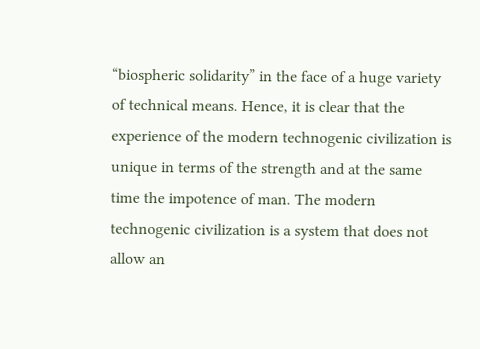“biospheric solidarity” in the face of a huge variety of technical means. Hence, it is clear that the experience of the modern technogenic civilization is unique in terms of the strength and at the same time the impotence of man. The modern technogenic civilization is a system that does not allow an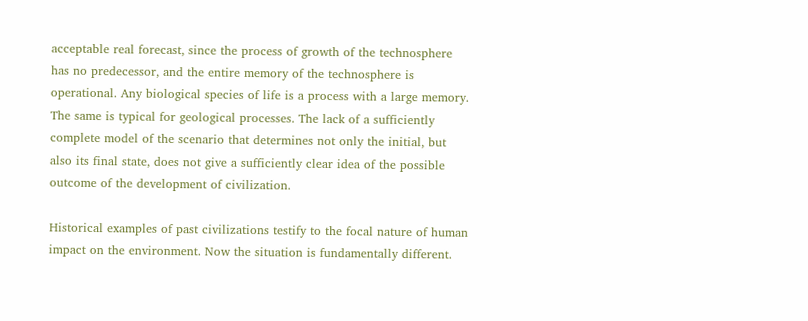acceptable real forecast, since the process of growth of the technosphere has no predecessor, and the entire memory of the technosphere is operational. Any biological species of life is a process with a large memory. The same is typical for geological processes. The lack of a sufficiently complete model of the scenario that determines not only the initial, but also its final state, does not give a sufficiently clear idea of the possible outcome of the development of civilization.

Historical examples of past civilizations testify to the focal nature of human impact on the environment. Now the situation is fundamentally different.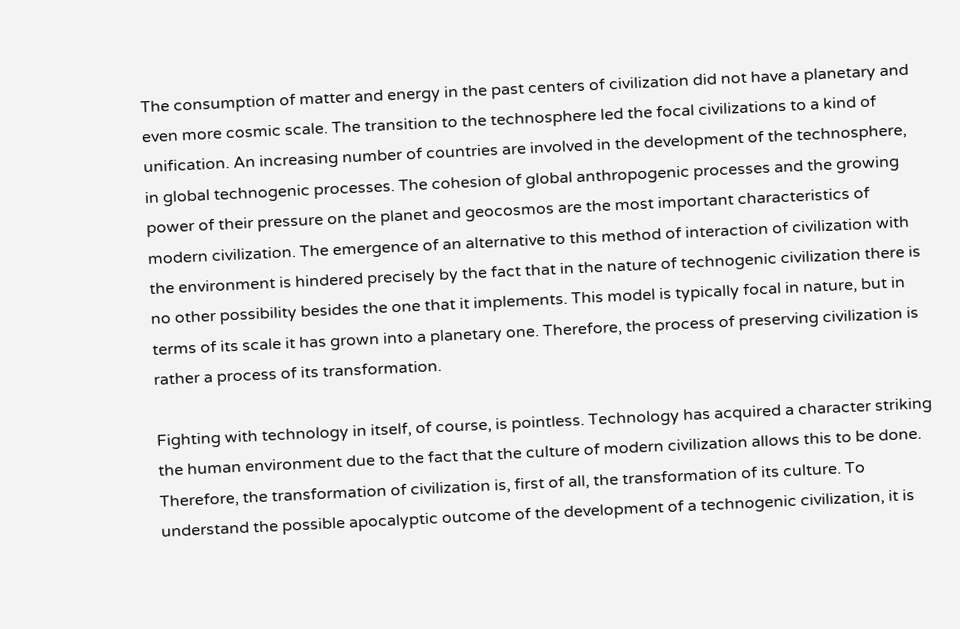The consumption of matter and energy in the past centers of civilization did not have a planetary and even more cosmic scale. The transition to the technosphere led the focal civilizations to a kind of unification. An increasing number of countries are involved in the development of the technosphere, in global technogenic processes. The cohesion of global anthropogenic processes and the growing power of their pressure on the planet and geocosmos are the most important characteristics of modern civilization. The emergence of an alternative to this method of interaction of civilization with the environment is hindered precisely by the fact that in the nature of technogenic civilization there is no other possibility besides the one that it implements. This model is typically focal in nature, but in terms of its scale it has grown into a planetary one. Therefore, the process of preserving civilization is rather a process of its transformation.

Fighting with technology in itself, of course, is pointless. Technology has acquired a character striking the human environment due to the fact that the culture of modern civilization allows this to be done. Therefore, the transformation of civilization is, first of all, the transformation of its culture. To understand the possible apocalyptic outcome of the development of a technogenic civilization, it is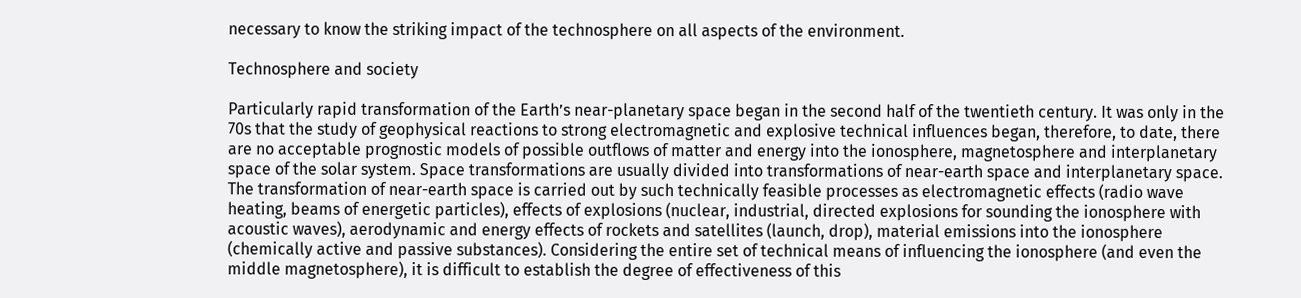necessary to know the striking impact of the technosphere on all aspects of the environment.

Technosphere and society

Particularly rapid transformation of the Earth’s near-planetary space began in the second half of the twentieth century. It was only in the 70s that the study of geophysical reactions to strong electromagnetic and explosive technical influences began, therefore, to date, there are no acceptable prognostic models of possible outflows of matter and energy into the ionosphere, magnetosphere and interplanetary space of the solar system. Space transformations are usually divided into transformations of near-earth space and interplanetary space. The transformation of near-earth space is carried out by such technically feasible processes as electromagnetic effects (radio wave heating, beams of energetic particles), effects of explosions (nuclear, industrial, directed explosions for sounding the ionosphere with acoustic waves), aerodynamic and energy effects of rockets and satellites (launch, drop), material emissions into the ionosphere (chemically active and passive substances). Considering the entire set of technical means of influencing the ionosphere (and even the middle magnetosphere), it is difficult to establish the degree of effectiveness of this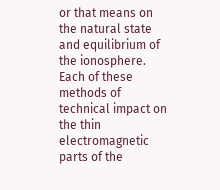or that means on the natural state and equilibrium of the ionosphere. Each of these methods of technical impact on the thin electromagnetic parts of the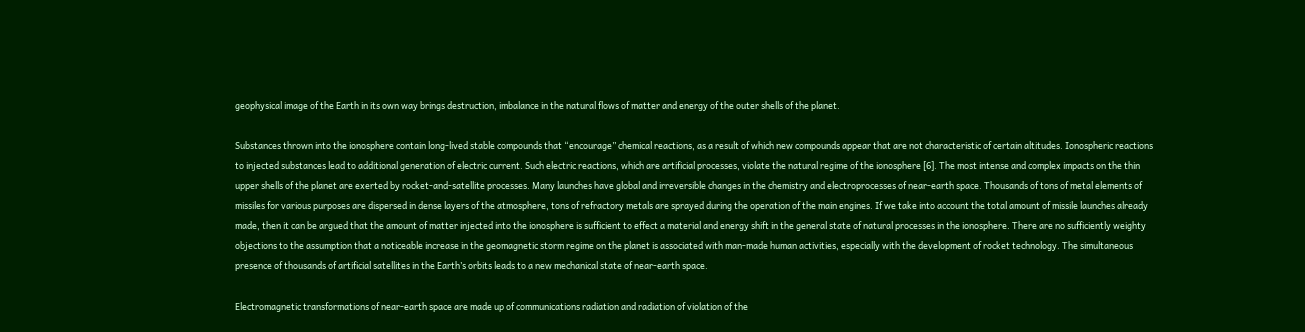geophysical image of the Earth in its own way brings destruction, imbalance in the natural flows of matter and energy of the outer shells of the planet.

Substances thrown into the ionosphere contain long-lived stable compounds that “encourage” chemical reactions, as a result of which new compounds appear that are not characteristic of certain altitudes. Ionospheric reactions to injected substances lead to additional generation of electric current. Such electric reactions, which are artificial processes, violate the natural regime of the ionosphere [6]. The most intense and complex impacts on the thin upper shells of the planet are exerted by rocket-and-satellite processes. Many launches have global and irreversible changes in the chemistry and electroprocesses of near-earth space. Thousands of tons of metal elements of missiles for various purposes are dispersed in dense layers of the atmosphere, tons of refractory metals are sprayed during the operation of the main engines. If we take into account the total amount of missile launches already made, then it can be argued that the amount of matter injected into the ionosphere is sufficient to effect a material and energy shift in the general state of natural processes in the ionosphere. There are no sufficiently weighty objections to the assumption that a noticeable increase in the geomagnetic storm regime on the planet is associated with man-made human activities, especially with the development of rocket technology. The simultaneous presence of thousands of artificial satellites in the Earth’s orbits leads to a new mechanical state of near-earth space.

Electromagnetic transformations of near-earth space are made up of communications radiation and radiation of violation of the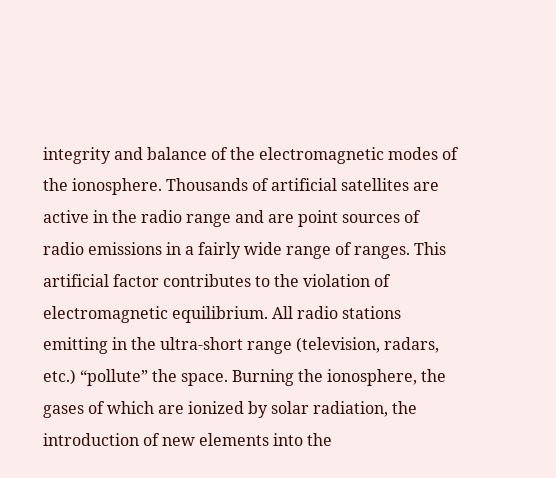integrity and balance of the electromagnetic modes of the ionosphere. Thousands of artificial satellites are active in the radio range and are point sources of radio emissions in a fairly wide range of ranges. This artificial factor contributes to the violation of electromagnetic equilibrium. All radio stations emitting in the ultra-short range (television, radars, etc.) “pollute” the space. Burning the ionosphere, the gases of which are ionized by solar radiation, the introduction of new elements into the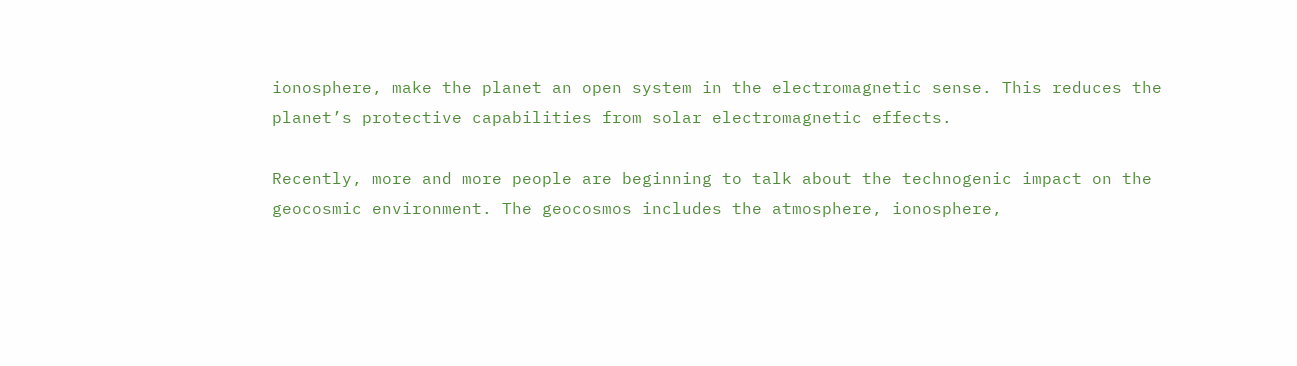ionosphere, make the planet an open system in the electromagnetic sense. This reduces the planet’s protective capabilities from solar electromagnetic effects.

Recently, more and more people are beginning to talk about the technogenic impact on the geocosmic environment. The geocosmos includes the atmosphere, ionosphere,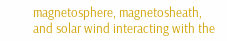magnetosphere, magnetosheath, and solar wind interacting with the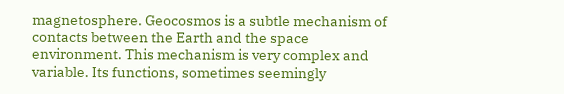magnetosphere. Geocosmos is a subtle mechanism of contacts between the Earth and the space environment. This mechanism is very complex and variable. Its functions, sometimes seemingly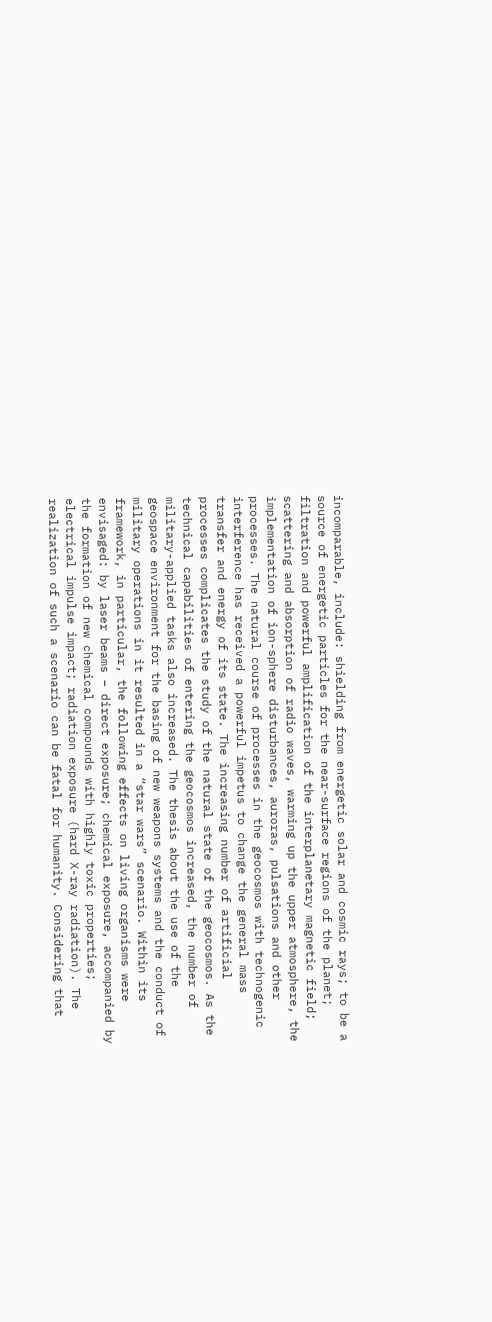incomparable, include: shielding from energetic solar and cosmic rays; to be a source of energetic particles for the near-surface regions of the planet; filtration and powerful amplification of the interplanetary magnetic field; scattering and absorption of radio waves, warming up the upper atmosphere, the implementation of ion-sphere disturbances, auroras, pulsations and other processes. The natural course of processes in the geocosmos with technogenic interference has received a powerful impetus to change the general mass transfer and energy of its state. The increasing number of artificial processes complicates the study of the natural state of the geocosmos. As the technical capabilities of entering the geocosmos increased, the number of military-applied tasks also increased. The thesis about the use of the geospace environment for the basing of new weapons systems and the conduct of military operations in it resulted in a “star wars” scenario. Within its framework, in particular, the following effects on living organisms were envisaged: by laser beams – direct exposure; chemical exposure, accompanied by the formation of new chemical compounds with highly toxic properties; electrical impulse impact; radiation exposure (hard X-ray radiation). The realization of such a scenario can be fatal for humanity. Considering that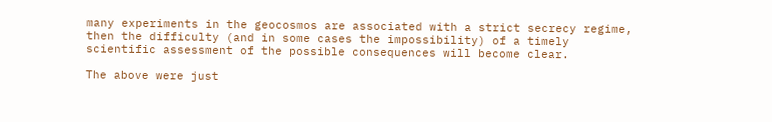many experiments in the geocosmos are associated with a strict secrecy regime, then the difficulty (and in some cases the impossibility) of a timely scientific assessment of the possible consequences will become clear.

The above were just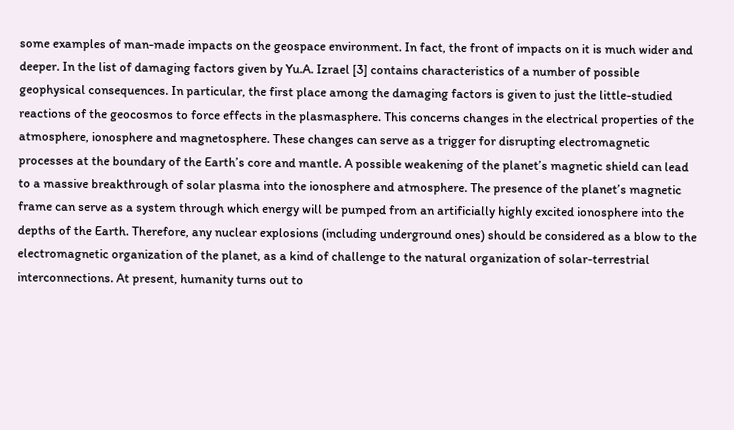some examples of man-made impacts on the geospace environment. In fact, the front of impacts on it is much wider and deeper. In the list of damaging factors given by Yu.A. Izrael [3] contains characteristics of a number of possible geophysical consequences. In particular, the first place among the damaging factors is given to just the little-studied reactions of the geocosmos to force effects in the plasmasphere. This concerns changes in the electrical properties of the atmosphere, ionosphere and magnetosphere. These changes can serve as a trigger for disrupting electromagnetic processes at the boundary of the Earth’s core and mantle. A possible weakening of the planet’s magnetic shield can lead to a massive breakthrough of solar plasma into the ionosphere and atmosphere. The presence of the planet’s magnetic frame can serve as a system through which energy will be pumped from an artificially highly excited ionosphere into the depths of the Earth. Therefore, any nuclear explosions (including underground ones) should be considered as a blow to the electromagnetic organization of the planet, as a kind of challenge to the natural organization of solar-terrestrial interconnections. At present, humanity turns out to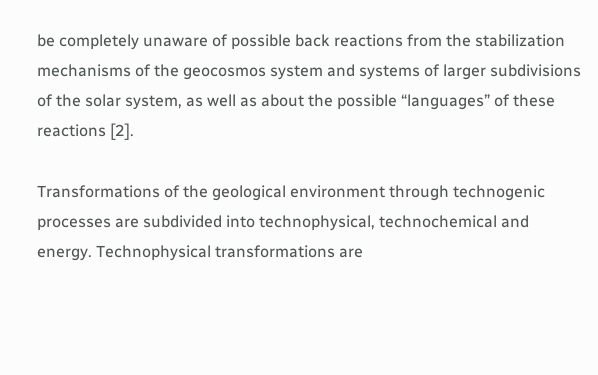be completely unaware of possible back reactions from the stabilization mechanisms of the geocosmos system and systems of larger subdivisions of the solar system, as well as about the possible “languages” of these reactions [2].

Transformations of the geological environment through technogenic processes are subdivided into technophysical, technochemical and energy. Technophysical transformations are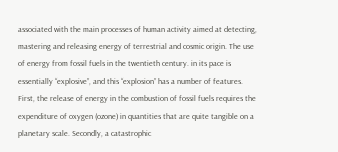associated with the main processes of human activity aimed at detecting, mastering and releasing energy of terrestrial and cosmic origin. The use of energy from fossil fuels in the twentieth century. in its pace is essentially “explosive”, and this “explosion” has a number of features. First, the release of energy in the combustion of fossil fuels requires the expenditure of oxygen (ozone) in quantities that are quite tangible on a planetary scale. Secondly, a catastrophic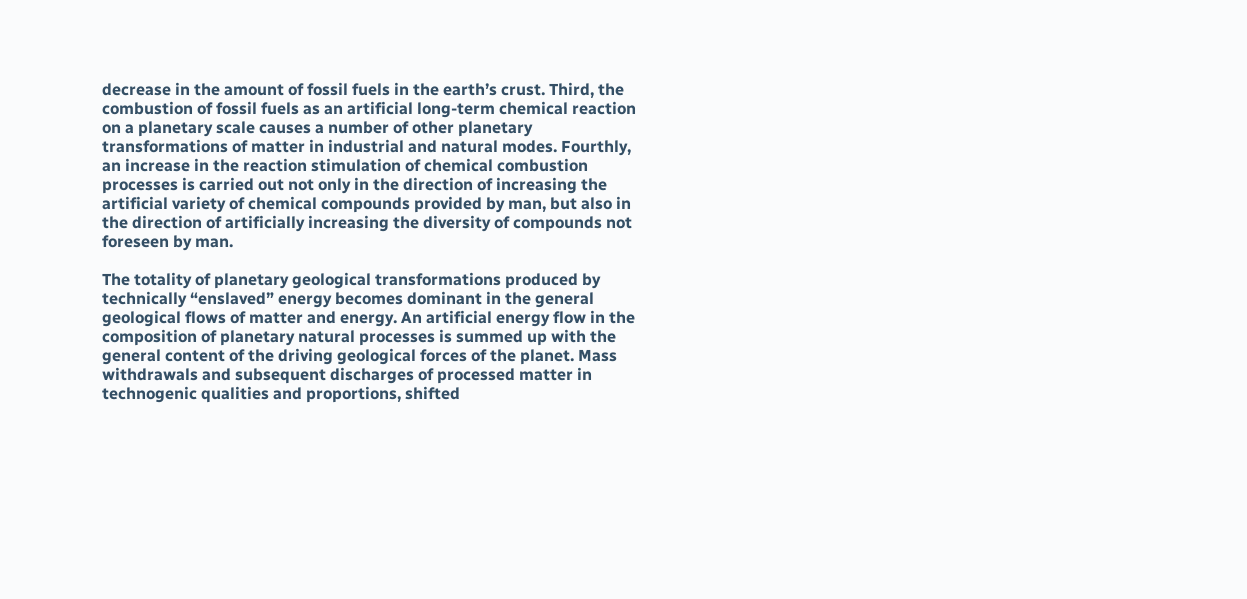decrease in the amount of fossil fuels in the earth’s crust. Third, the combustion of fossil fuels as an artificial long-term chemical reaction on a planetary scale causes a number of other planetary transformations of matter in industrial and natural modes. Fourthly, an increase in the reaction stimulation of chemical combustion processes is carried out not only in the direction of increasing the artificial variety of chemical compounds provided by man, but also in the direction of artificially increasing the diversity of compounds not foreseen by man.

The totality of planetary geological transformations produced by technically “enslaved” energy becomes dominant in the general geological flows of matter and energy. An artificial energy flow in the composition of planetary natural processes is summed up with the general content of the driving geological forces of the planet. Mass withdrawals and subsequent discharges of processed matter in technogenic qualities and proportions, shifted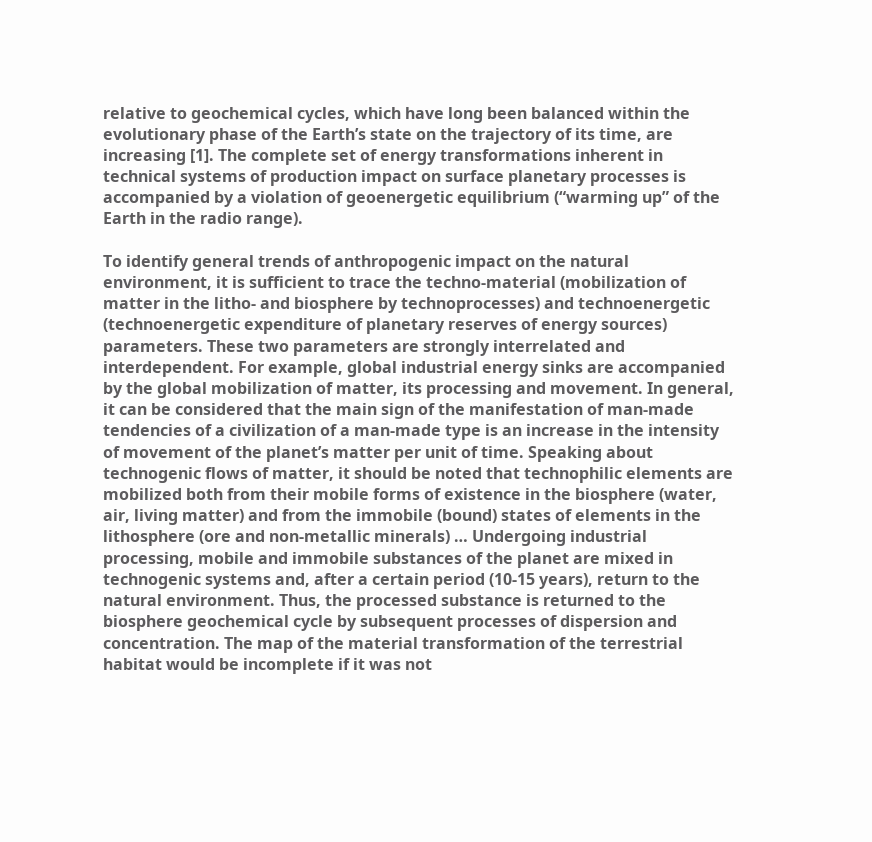relative to geochemical cycles, which have long been balanced within the evolutionary phase of the Earth’s state on the trajectory of its time, are increasing [1]. The complete set of energy transformations inherent in technical systems of production impact on surface planetary processes is accompanied by a violation of geoenergetic equilibrium (“warming up” of the Earth in the radio range).

To identify general trends of anthropogenic impact on the natural environment, it is sufficient to trace the techno-material (mobilization of matter in the litho- and biosphere by technoprocesses) and technoenergetic (technoenergetic expenditure of planetary reserves of energy sources) parameters. These two parameters are strongly interrelated and interdependent. For example, global industrial energy sinks are accompanied by the global mobilization of matter, its processing and movement. In general, it can be considered that the main sign of the manifestation of man-made tendencies of a civilization of a man-made type is an increase in the intensity of movement of the planet’s matter per unit of time. Speaking about technogenic flows of matter, it should be noted that technophilic elements are mobilized both from their mobile forms of existence in the biosphere (water, air, living matter) and from the immobile (bound) states of elements in the lithosphere (ore and non-metallic minerals) … Undergoing industrial processing, mobile and immobile substances of the planet are mixed in technogenic systems and, after a certain period (10-15 years), return to the natural environment. Thus, the processed substance is returned to the biosphere geochemical cycle by subsequent processes of dispersion and concentration. The map of the material transformation of the terrestrial habitat would be incomplete if it was not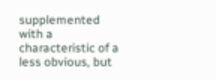supplemented with a characteristic of a less obvious, but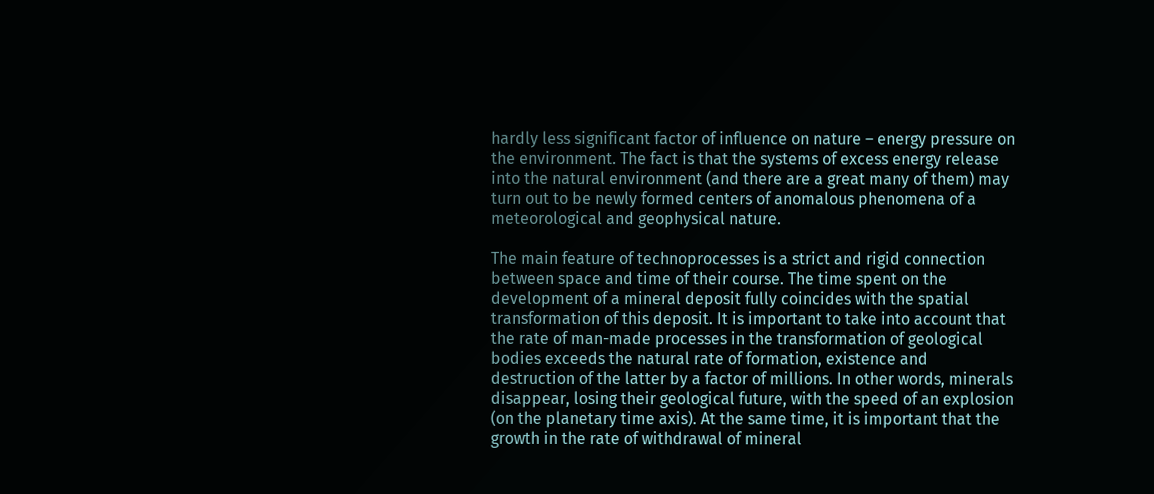hardly less significant factor of influence on nature – energy pressure on the environment. The fact is that the systems of excess energy release into the natural environment (and there are a great many of them) may turn out to be newly formed centers of anomalous phenomena of a meteorological and geophysical nature.

The main feature of technoprocesses is a strict and rigid connection between space and time of their course. The time spent on the development of a mineral deposit fully coincides with the spatial transformation of this deposit. It is important to take into account that the rate of man-made processes in the transformation of geological bodies exceeds the natural rate of formation, existence and destruction of the latter by a factor of millions. In other words, minerals disappear, losing their geological future, with the speed of an explosion (on the planetary time axis). At the same time, it is important that the growth in the rate of withdrawal of mineral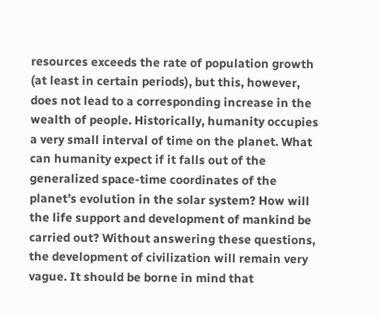resources exceeds the rate of population growth (at least in certain periods), but this, however, does not lead to a corresponding increase in the wealth of people. Historically, humanity occupies a very small interval of time on the planet. What can humanity expect if it falls out of the generalized space-time coordinates of the planet’s evolution in the solar system? How will the life support and development of mankind be carried out? Without answering these questions, the development of civilization will remain very vague. It should be borne in mind that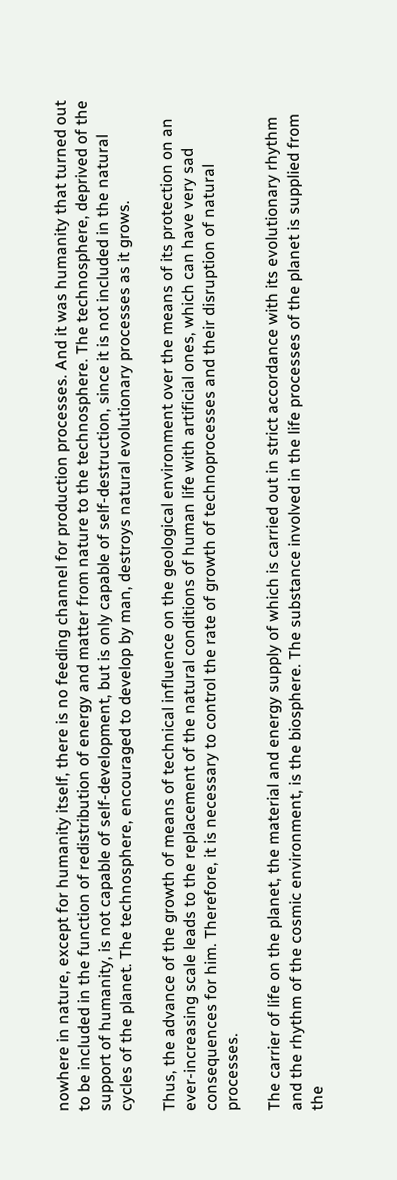nowhere in nature, except for humanity itself, there is no feeding channel for production processes. And it was humanity that turned out to be included in the function of redistribution of energy and matter from nature to the technosphere. The technosphere, deprived of the support of humanity, is not capable of self-development, but is only capable of self-destruction, since it is not included in the natural cycles of the planet. The technosphere, encouraged to develop by man, destroys natural evolutionary processes as it grows.

Thus, the advance of the growth of means of technical influence on the geological environment over the means of its protection on an ever-increasing scale leads to the replacement of the natural conditions of human life with artificial ones, which can have very sad consequences for him. Therefore, it is necessary to control the rate of growth of technoprocesses and their disruption of natural processes.

The carrier of life on the planet, the material and energy supply of which is carried out in strict accordance with its evolutionary rhythm and the rhythm of the cosmic environment, is the biosphere. The substance involved in the life processes of the planet is supplied from the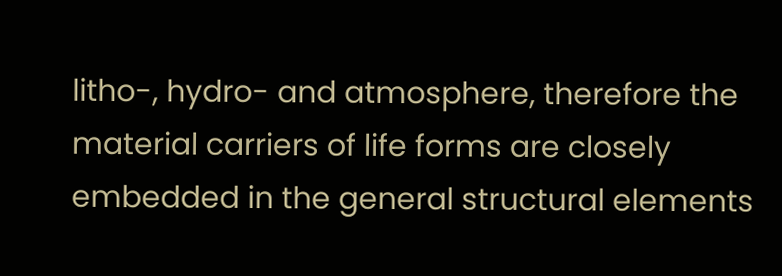litho-, hydro- and atmosphere, therefore the material carriers of life forms are closely embedded in the general structural elements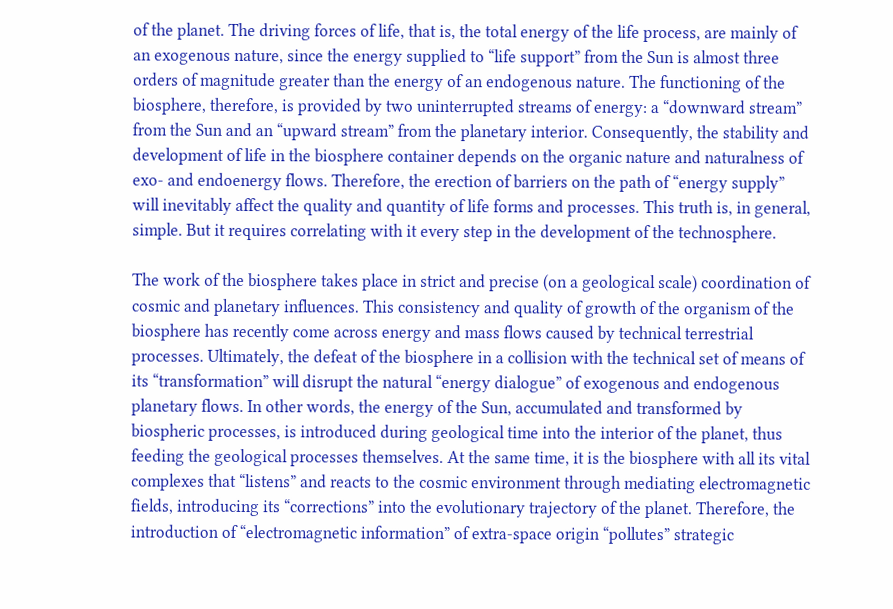of the planet. The driving forces of life, that is, the total energy of the life process, are mainly of an exogenous nature, since the energy supplied to “life support” from the Sun is almost three orders of magnitude greater than the energy of an endogenous nature. The functioning of the biosphere, therefore, is provided by two uninterrupted streams of energy: a “downward stream” from the Sun and an “upward stream” from the planetary interior. Consequently, the stability and development of life in the biosphere container depends on the organic nature and naturalness of exo- and endoenergy flows. Therefore, the erection of barriers on the path of “energy supply” will inevitably affect the quality and quantity of life forms and processes. This truth is, in general, simple. But it requires correlating with it every step in the development of the technosphere.

The work of the biosphere takes place in strict and precise (on a geological scale) coordination of cosmic and planetary influences. This consistency and quality of growth of the organism of the biosphere has recently come across energy and mass flows caused by technical terrestrial processes. Ultimately, the defeat of the biosphere in a collision with the technical set of means of its “transformation” will disrupt the natural “energy dialogue” of exogenous and endogenous planetary flows. In other words, the energy of the Sun, accumulated and transformed by biospheric processes, is introduced during geological time into the interior of the planet, thus feeding the geological processes themselves. At the same time, it is the biosphere with all its vital complexes that “listens” and reacts to the cosmic environment through mediating electromagnetic fields, introducing its “corrections” into the evolutionary trajectory of the planet. Therefore, the introduction of “electromagnetic information” of extra-space origin “pollutes” strategic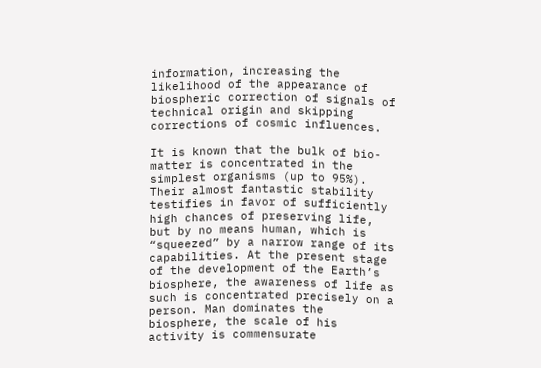information, increasing the likelihood of the appearance of biospheric correction of signals of technical origin and skipping corrections of cosmic influences.

It is known that the bulk of bio-matter is concentrated in the simplest organisms (up to 95%). Their almost fantastic stability testifies in favor of sufficiently high chances of preserving life, but by no means human, which is “squeezed” by a narrow range of its capabilities. At the present stage of the development of the Earth’s biosphere, the awareness of life as such is concentrated precisely on a person. Man dominates the biosphere, the scale of his activity is commensurate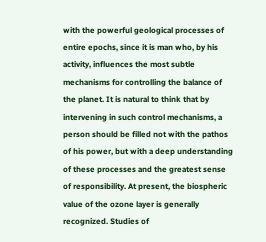with the powerful geological processes of entire epochs, since it is man who, by his activity, influences the most subtle mechanisms for controlling the balance of the planet. It is natural to think that by intervening in such control mechanisms, a person should be filled not with the pathos of his power, but with a deep understanding of these processes and the greatest sense of responsibility. At present, the biospheric value of the ozone layer is generally recognized. Studies of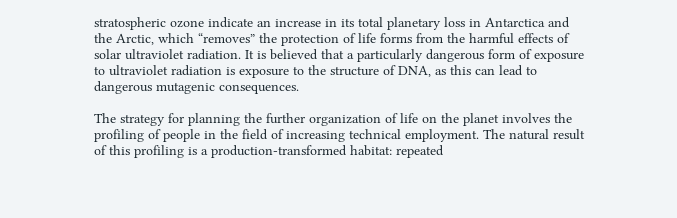stratospheric ozone indicate an increase in its total planetary loss in Antarctica and the Arctic, which “removes” the protection of life forms from the harmful effects of solar ultraviolet radiation. It is believed that a particularly dangerous form of exposure to ultraviolet radiation is exposure to the structure of DNA, as this can lead to dangerous mutagenic consequences.

The strategy for planning the further organization of life on the planet involves the profiling of people in the field of increasing technical employment. The natural result of this profiling is a production-transformed habitat: repeated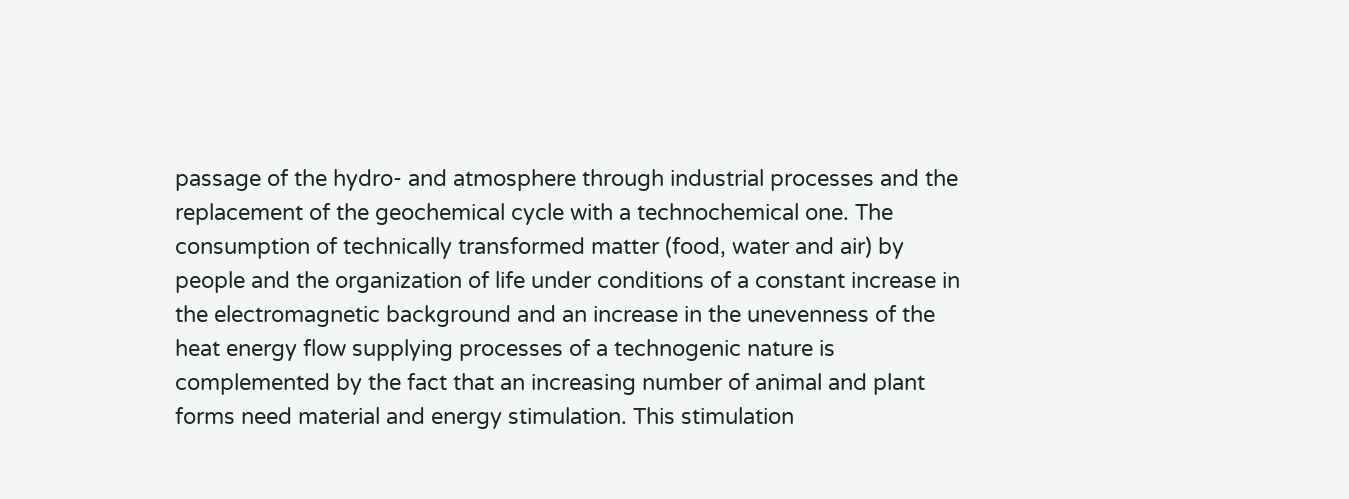passage of the hydro- and atmosphere through industrial processes and the replacement of the geochemical cycle with a technochemical one. The consumption of technically transformed matter (food, water and air) by people and the organization of life under conditions of a constant increase in the electromagnetic background and an increase in the unevenness of the heat energy flow supplying processes of a technogenic nature is complemented by the fact that an increasing number of animal and plant forms need material and energy stimulation. This stimulation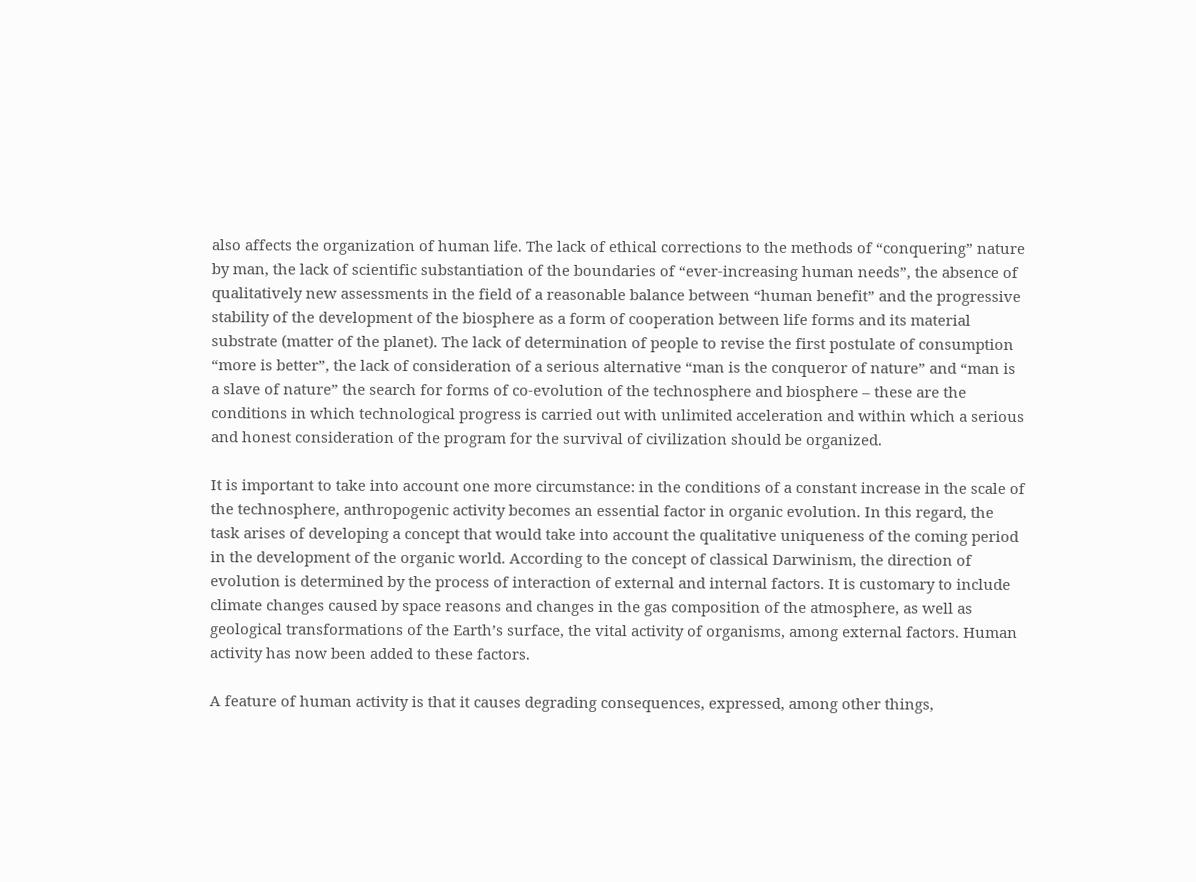also affects the organization of human life. The lack of ethical corrections to the methods of “conquering” nature by man, the lack of scientific substantiation of the boundaries of “ever-increasing human needs”, the absence of qualitatively new assessments in the field of a reasonable balance between “human benefit” and the progressive stability of the development of the biosphere as a form of cooperation between life forms and its material substrate (matter of the planet). The lack of determination of people to revise the first postulate of consumption “more is better”, the lack of consideration of a serious alternative “man is the conqueror of nature” and “man is a slave of nature” the search for forms of co-evolution of the technosphere and biosphere – these are the conditions in which technological progress is carried out with unlimited acceleration and within which a serious and honest consideration of the program for the survival of civilization should be organized.

It is important to take into account one more circumstance: in the conditions of a constant increase in the scale of the technosphere, anthropogenic activity becomes an essential factor in organic evolution. In this regard, the task arises of developing a concept that would take into account the qualitative uniqueness of the coming period in the development of the organic world. According to the concept of classical Darwinism, the direction of evolution is determined by the process of interaction of external and internal factors. It is customary to include climate changes caused by space reasons and changes in the gas composition of the atmosphere, as well as geological transformations of the Earth’s surface, the vital activity of organisms, among external factors. Human activity has now been added to these factors.

A feature of human activity is that it causes degrading consequences, expressed, among other things,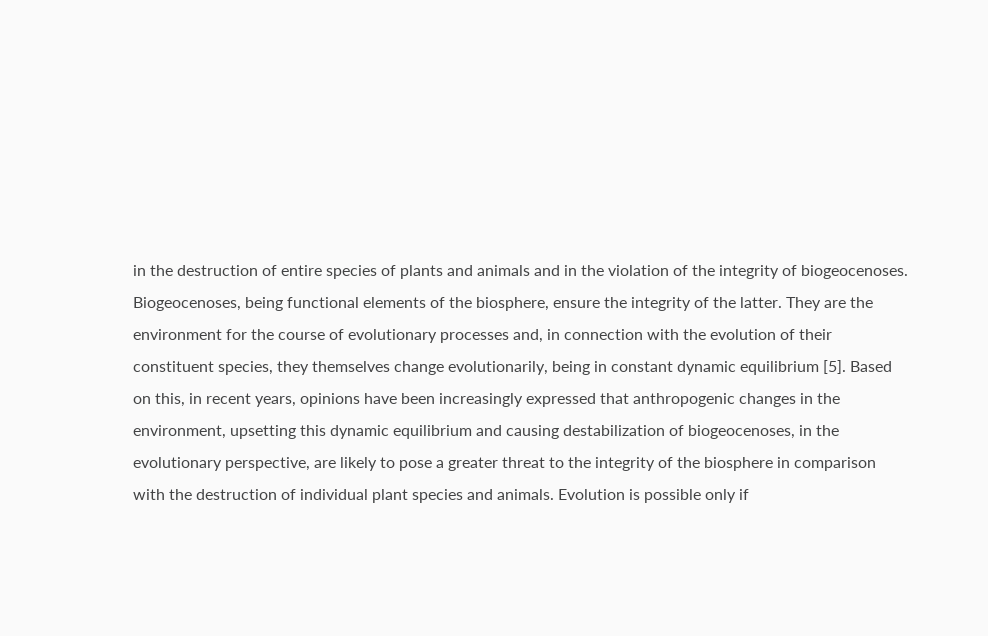in the destruction of entire species of plants and animals and in the violation of the integrity of biogeocenoses. Biogeocenoses, being functional elements of the biosphere, ensure the integrity of the latter. They are the environment for the course of evolutionary processes and, in connection with the evolution of their constituent species, they themselves change evolutionarily, being in constant dynamic equilibrium [5]. Based on this, in recent years, opinions have been increasingly expressed that anthropogenic changes in the environment, upsetting this dynamic equilibrium and causing destabilization of biogeocenoses, in the evolutionary perspective, are likely to pose a greater threat to the integrity of the biosphere in comparison with the destruction of individual plant species and animals. Evolution is possible only if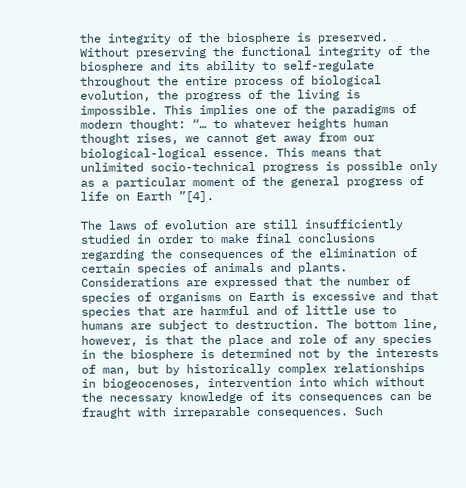the integrity of the biosphere is preserved. Without preserving the functional integrity of the biosphere and its ability to self-regulate throughout the entire process of biological evolution, the progress of the living is impossible. This implies one of the paradigms of modern thought: “… to whatever heights human thought rises, we cannot get away from our biological-logical essence. This means that unlimited socio-technical progress is possible only as a particular moment of the general progress of life on Earth ”[4].

The laws of evolution are still insufficiently studied in order to make final conclusions regarding the consequences of the elimination of certain species of animals and plants. Considerations are expressed that the number of species of organisms on Earth is excessive and that species that are harmful and of little use to humans are subject to destruction. The bottom line, however, is that the place and role of any species in the biosphere is determined not by the interests of man, but by historically complex relationships in biogeocenoses, intervention into which without the necessary knowledge of its consequences can be fraught with irreparable consequences. Such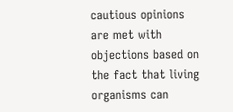cautious opinions are met with objections based on the fact that living organisms can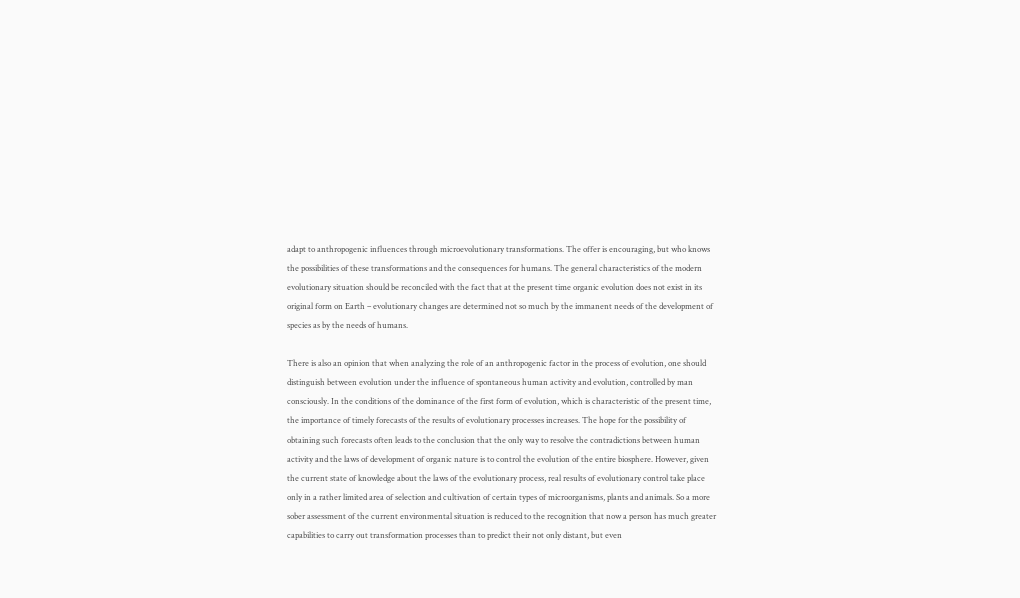adapt to anthropogenic influences through microevolutionary transformations. The offer is encouraging, but who knows the possibilities of these transformations and the consequences for humans. The general characteristics of the modern evolutionary situation should be reconciled with the fact that at the present time organic evolution does not exist in its original form on Earth – evolutionary changes are determined not so much by the immanent needs of the development of species as by the needs of humans.

There is also an opinion that when analyzing the role of an anthropogenic factor in the process of evolution, one should distinguish between evolution under the influence of spontaneous human activity and evolution, controlled by man consciously. In the conditions of the dominance of the first form of evolution, which is characteristic of the present time, the importance of timely forecasts of the results of evolutionary processes increases. The hope for the possibility of obtaining such forecasts often leads to the conclusion that the only way to resolve the contradictions between human activity and the laws of development of organic nature is to control the evolution of the entire biosphere. However, given the current state of knowledge about the laws of the evolutionary process, real results of evolutionary control take place only in a rather limited area of selection and cultivation of certain types of microorganisms, plants and animals. So a more sober assessment of the current environmental situation is reduced to the recognition that now a person has much greater capabilities to carry out transformation processes than to predict their not only distant, but even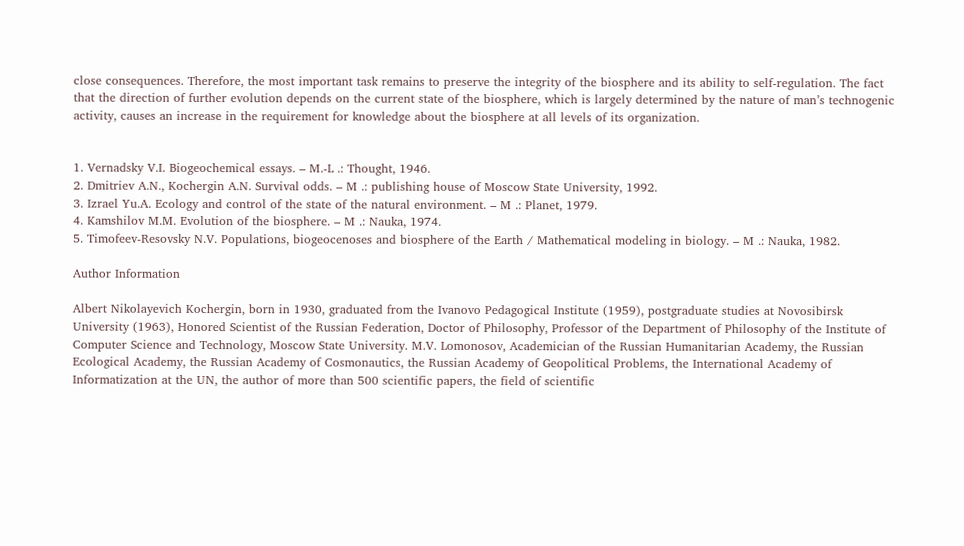close consequences. Therefore, the most important task remains to preserve the integrity of the biosphere and its ability to self-regulation. The fact that the direction of further evolution depends on the current state of the biosphere, which is largely determined by the nature of man’s technogenic activity, causes an increase in the requirement for knowledge about the biosphere at all levels of its organization.


1. Vernadsky V.I. Biogeochemical essays. – M.-L .: Thought, 1946.
2. Dmitriev A.N., Kochergin A.N. Survival odds. – M .: publishing house of Moscow State University, 1992.
3. Izrael Yu.A. Ecology and control of the state of the natural environment. – M .: Planet, 1979.
4. Kamshilov M.M. Evolution of the biosphere. – M .: Nauka, 1974.
5. Timofeev-Resovsky N.V. Populations, biogeocenoses and biosphere of the Earth / Mathematical modeling in biology. – M .: Nauka, 1982.

Author Information

Albert Nikolayevich Kochergin, born in 1930, graduated from the Ivanovo Pedagogical Institute (1959), postgraduate studies at Novosibirsk University (1963), Honored Scientist of the Russian Federation, Doctor of Philosophy, Professor of the Department of Philosophy of the Institute of Computer Science and Technology, Moscow State University. M.V. Lomonosov, Academician of the Russian Humanitarian Academy, the Russian Ecological Academy, the Russian Academy of Cosmonautics, the Russian Academy of Geopolitical Problems, the International Academy of Informatization at the UN, the author of more than 500 scientific papers, the field of scientific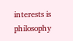interests is philosophy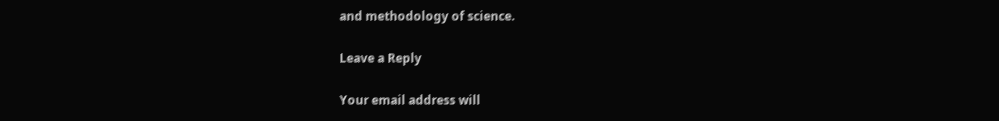and methodology of science.

Leave a Reply

Your email address will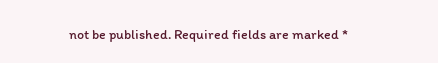not be published. Required fields are marked *